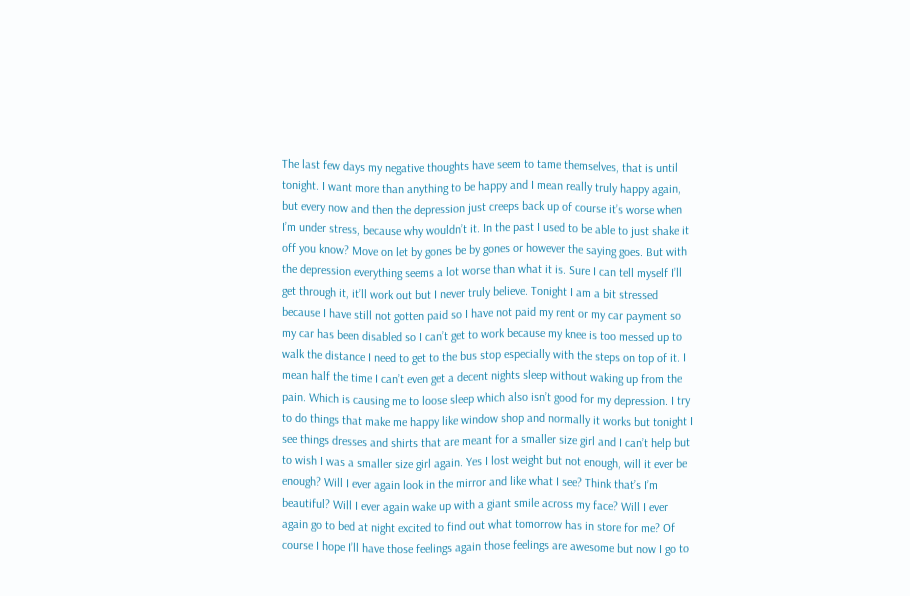The last few days my negative thoughts have seem to tame themselves, that is until tonight. I want more than anything to be happy and I mean really truly happy again, but every now and then the depression just creeps back up of course it’s worse when I’m under stress, because why wouldn’t it. In the past I used to be able to just shake it off you know? Move on let by gones be by gones or however the saying goes. But with the depression everything seems a lot worse than what it is. Sure I can tell myself I’ll get through it, it’ll work out but I never truly believe. Tonight I am a bit stressed because I have still not gotten paid so I have not paid my rent or my car payment so my car has been disabled so I can’t get to work because my knee is too messed up to walk the distance I need to get to the bus stop especially with the steps on top of it. I mean half the time I can’t even get a decent nights sleep without waking up from the pain. Which is causing me to loose sleep which also isn’t good for my depression. I try to do things that make me happy like window shop and normally it works but tonight I see things dresses and shirts that are meant for a smaller size girl and I can’t help but to wish I was a smaller size girl again. Yes I lost weight but not enough, will it ever be enough? Will I ever again look in the mirror and like what I see? Think that’s I’m beautiful? Will I ever again wake up with a giant smile across my face? Will I ever again go to bed at night excited to find out what tomorrow has in store for me? Of course I hope I’ll have those feelings again those feelings are awesome but now I go to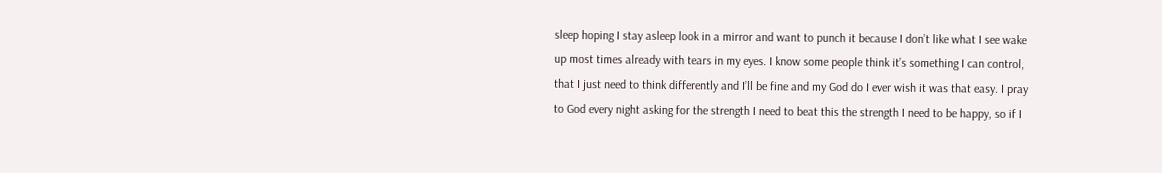sleep hoping I stay asleep look in a mirror and want to punch it because I don’t like what I see wake up most times already with tears in my eyes. I know some people think it’s something I can control, that I just need to think differently and I’ll be fine and my God do I ever wish it was that easy. I pray to God every night asking for the strength I need to beat this the strength I need to be happy, so if I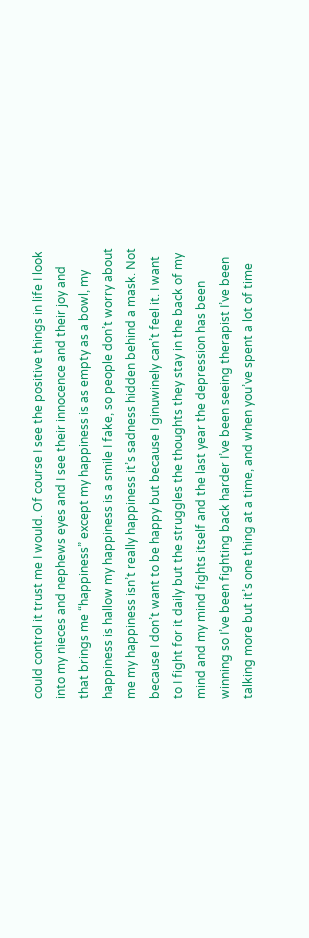could control it trust me I would. Of course I see the positive things in life I look into my nieces and nephews eyes and I see their innocence and their joy and that brings me “happiness” except my happiness is as empty as a bowl, my happiness is hallow my happiness is a smile I fake, so people don’t worry about me my happiness isn’t really happiness it’s sadness hidden behind a mask. Not because I don’t want to be happy but because I ginuwinely can’t feel it. I want to I fight for it daily but the struggles the thoughts they stay in the back of my mind and my mind fights itself and the last year the depression has been winning so I’ve been fighting back harder I’ve been seeing therapist I’ve been talking more but it’s one thing at a time, and when you’ve spent a lot of time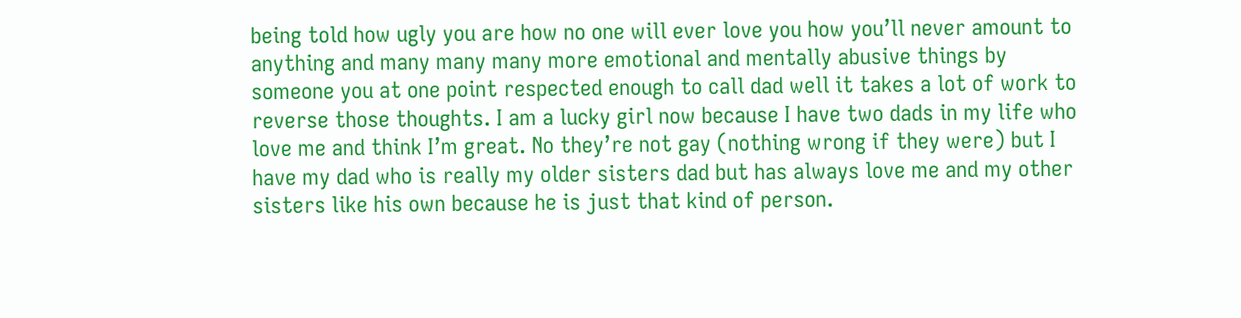being told how ugly you are how no one will ever love you how you’ll never amount to anything and many many many more emotional and mentally abusive things by someone you at one point respected enough to call dad well it takes a lot of work to reverse those thoughts. I am a lucky girl now because I have two dads in my life who love me and think I’m great. No they’re not gay (nothing wrong if they were) but I have my dad who is really my older sisters dad but has always love me and my other sisters like his own because he is just that kind of person.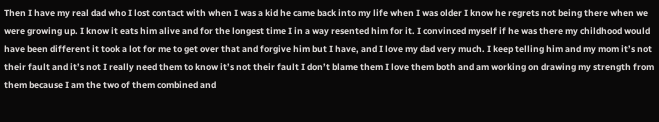Then I have my real dad who I lost contact with when I was a kid he came back into my life when I was older I know he regrets not being there when we were growing up. I know it eats him alive and for the longest time I in a way resented him for it. I convinced myself if he was there my childhood would have been different it took a lot for me to get over that and forgive him but I have, and I love my dad very much. I keep telling him and my mom it’s not their fault and it’s not I really need them to know it’s not their fault I don’t blame them I love them both and am working on drawing my strength from them because I am the two of them combined and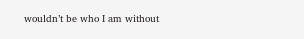wouldn’t be who I am without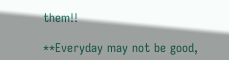them!!

**Everyday may not be good,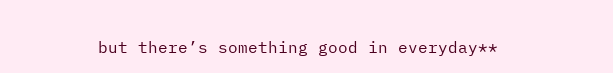but there’s something good in everyday**